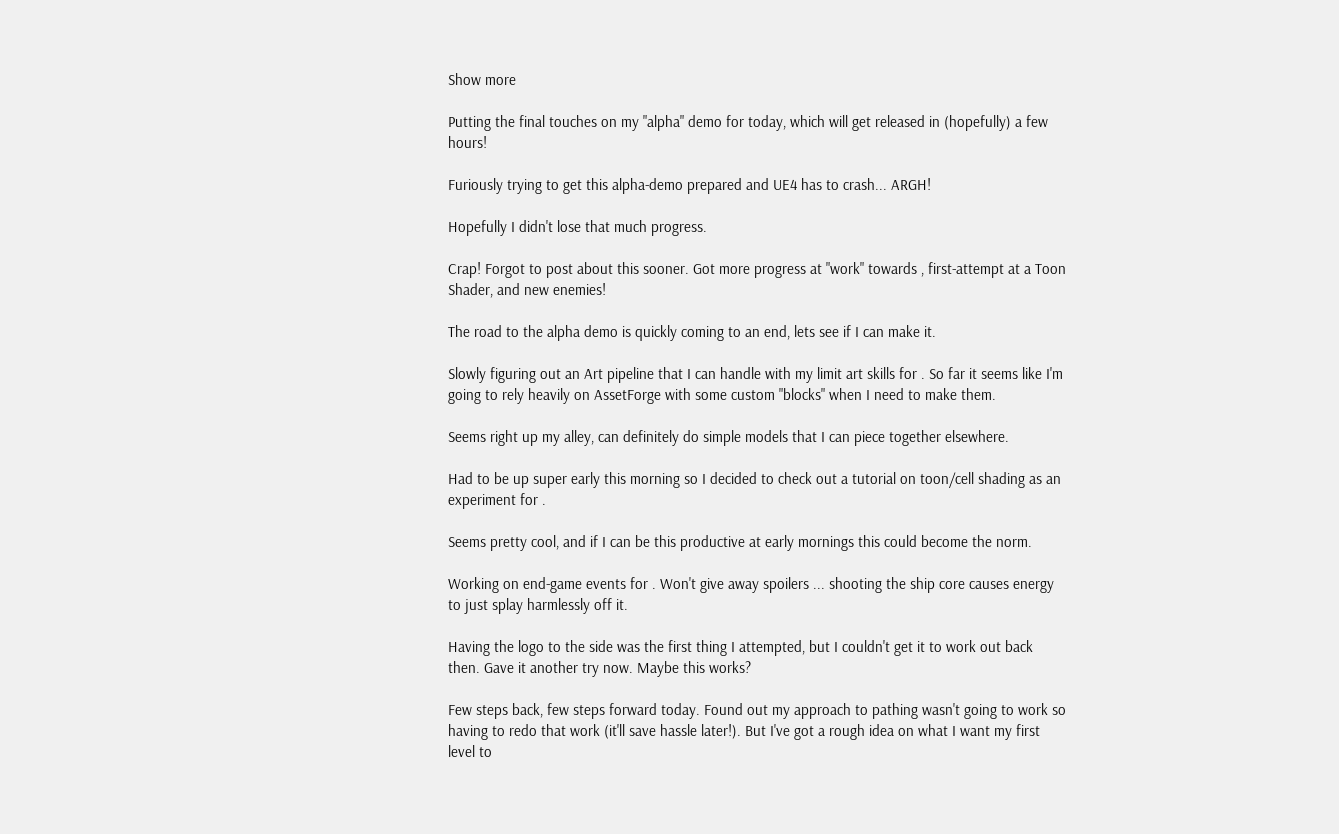Show more

Putting the final touches on my "alpha" demo for today, which will get released in (hopefully) a few hours!

Furiously trying to get this alpha-demo prepared and UE4 has to crash... ARGH!

Hopefully I didn't lose that much progress.

Crap! Forgot to post about this sooner. Got more progress at "work" towards , first-attempt at a Toon Shader, and new enemies!

The road to the alpha demo is quickly coming to an end, lets see if I can make it.

Slowly figuring out an Art pipeline that I can handle with my limit art skills for . So far it seems like I'm going to rely heavily on AssetForge with some custom "blocks" when I need to make them.

Seems right up my alley, can definitely do simple models that I can piece together elsewhere.

Had to be up super early this morning so I decided to check out a tutorial on toon/cell shading as an experiment for .

Seems pretty cool, and if I can be this productive at early mornings this could become the norm.

Working on end-game events for . Won't give away spoilers ... shooting the ship core causes energy to just splay harmlessly off it.

Having the logo to the side was the first thing I attempted, but I couldn't get it to work out back then. Gave it another try now. Maybe this works?

Few steps back, few steps forward today. Found out my approach to pathing wasn't going to work so having to redo that work (it'll save hassle later!). But I've got a rough idea on what I want my first level to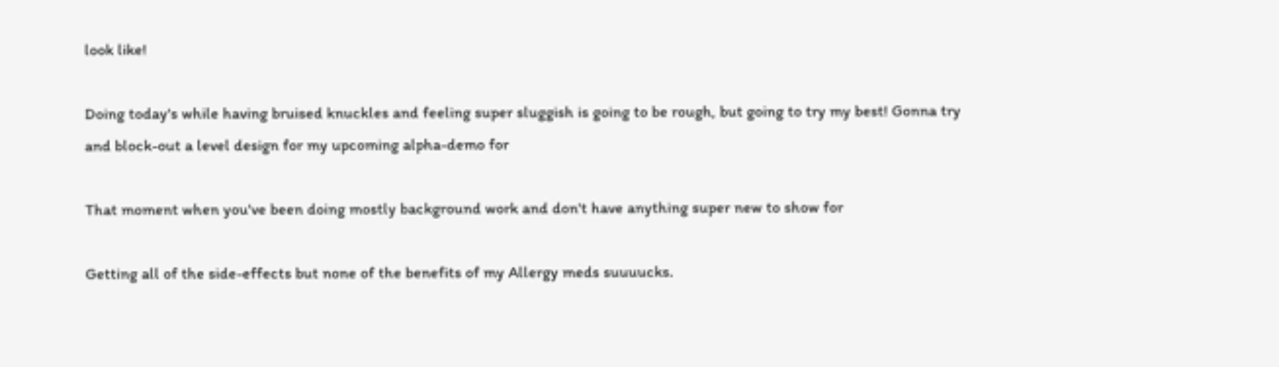look like!

Doing today's while having bruised knuckles and feeling super sluggish is going to be rough, but going to try my best! Gonna try and block-out a level design for my upcoming alpha-demo for

That moment when you've been doing mostly background work and don't have anything super new to show for

Getting all of the side-effects but none of the benefits of my Allergy meds suuuucks.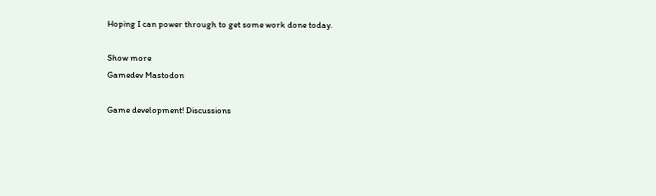Hoping I can power through to get some work done today.

Show more
Gamedev Mastodon

Game development! Discussions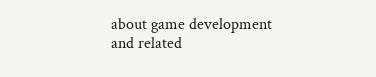about game development and related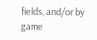fields, and/or by game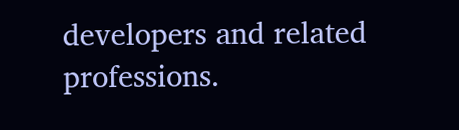developers and related professions.